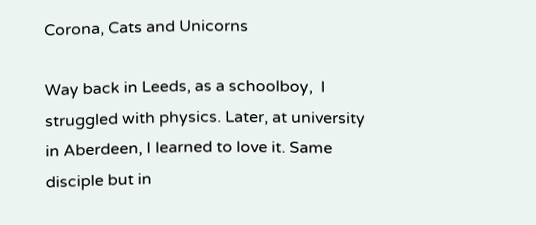Corona, Cats and Unicorns

Way back in Leeds, as a schoolboy,  I struggled with physics. Later, at university in Aberdeen, I learned to love it. Same disciple but in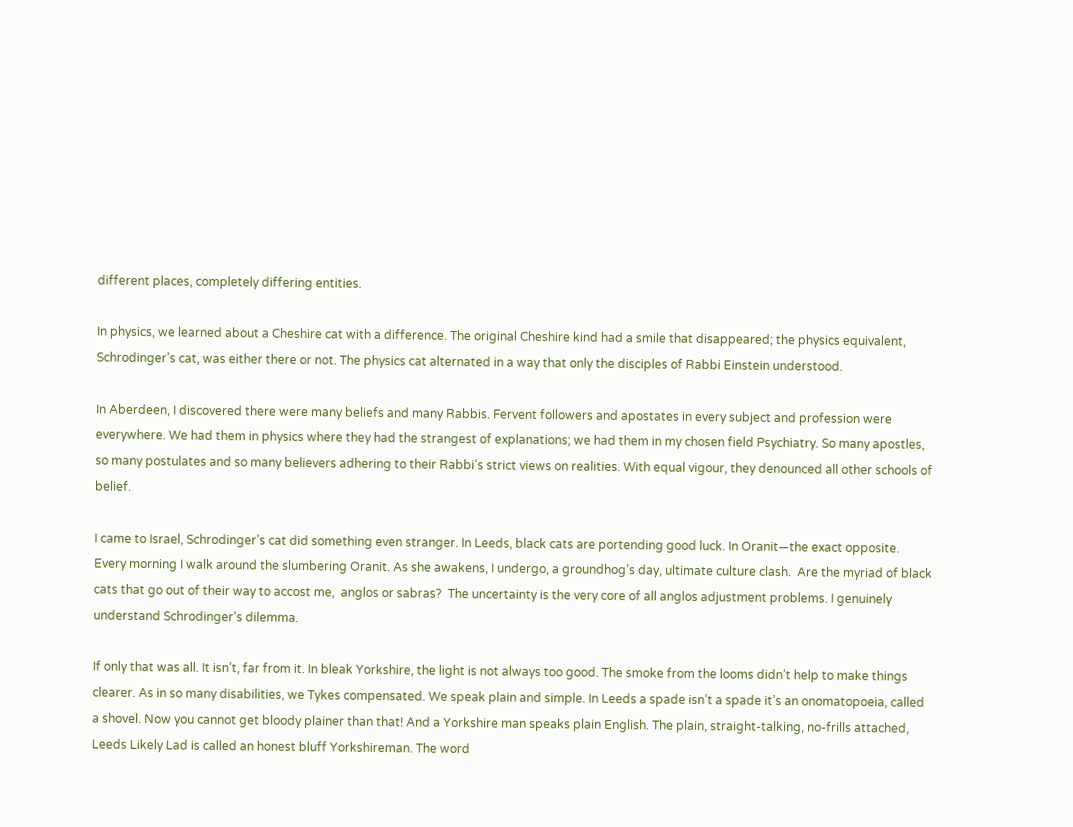different places, completely differing entities.

In physics, we learned about a Cheshire cat with a difference. The original Cheshire kind had a smile that disappeared; the physics equivalent, Schrodinger’s cat, was either there or not. The physics cat alternated in a way that only the disciples of Rabbi Einstein understood.

In Aberdeen, I discovered there were many beliefs and many Rabbis. Fervent followers and apostates in every subject and profession were everywhere. We had them in physics where they had the strangest of explanations; we had them in my chosen field Psychiatry. So many apostles, so many postulates and so many believers adhering to their Rabbi’s strict views on realities. With equal vigour, they denounced all other schools of belief.

I came to Israel, Schrodinger’s cat did something even stranger. In Leeds, black cats are portending good luck. In Oranit—the exact opposite. Every morning I walk around the slumbering Oranit. As she awakens, I undergo, a groundhog’s day, ultimate culture clash.  Are the myriad of black cats that go out of their way to accost me,  anglos or sabras?  The uncertainty is the very core of all anglos adjustment problems. I genuinely understand Schrodinger’s dilemma.

If only that was all. It isn’t, far from it. In bleak Yorkshire, the light is not always too good. The smoke from the looms didn’t help to make things clearer. As in so many disabilities, we Tykes compensated. We speak plain and simple. In Leeds a spade isn’t a spade it’s an onomatopoeia, called a shovel. Now you cannot get bloody plainer than that! And a Yorkshire man speaks plain English. The plain, straight-talking, no-frills attached, Leeds Likely Lad is called an honest bluff Yorkshireman. The word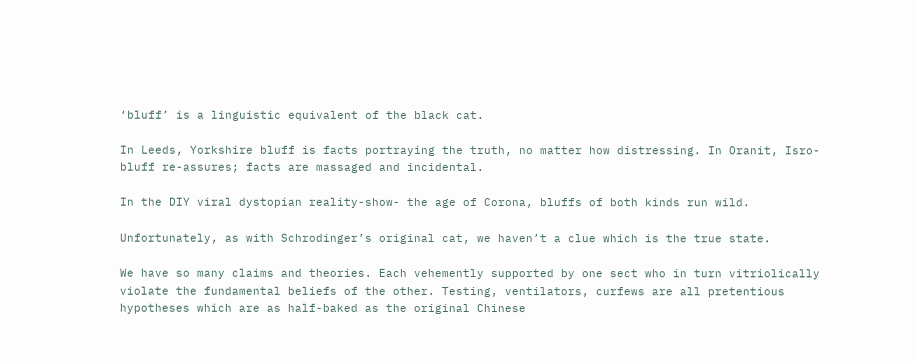‘bluff’ is a linguistic equivalent of the black cat.

In Leeds, Yorkshire bluff is facts portraying the truth, no matter how distressing. In Oranit, Isro-bluff re-assures; facts are massaged and incidental.

In the DIY viral dystopian reality-show- the age of Corona, bluffs of both kinds run wild.

Unfortunately, as with Schrodinger’s original cat, we haven’t a clue which is the true state.

We have so many claims and theories. Each vehemently supported by one sect who in turn vitriolically violate the fundamental beliefs of the other. Testing, ventilators, curfews are all pretentious hypotheses which are as half-baked as the original Chinese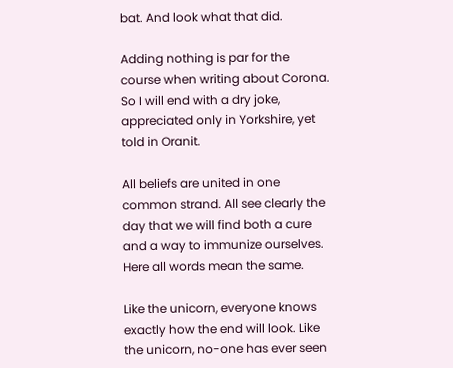bat. And look what that did.

Adding nothing is par for the course when writing about Corona. So I will end with a dry joke, appreciated only in Yorkshire, yet told in Oranit.

All beliefs are united in one common strand. All see clearly the day that we will find both a cure and a way to immunize ourselves. Here all words mean the same.

Like the unicorn, everyone knows exactly how the end will look. Like the unicorn, no-one has ever seen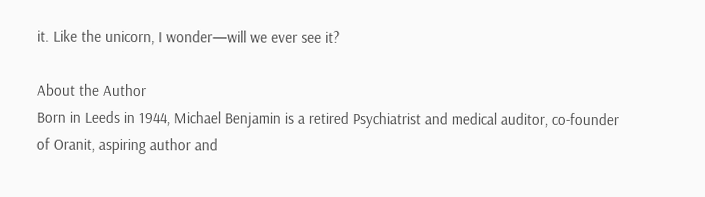it. Like the unicorn, I wonder—will we ever see it?

About the Author
Born in Leeds in 1944, Michael Benjamin is a retired Psychiatrist and medical auditor, co-founder of Oranit, aspiring author and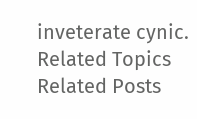inveterate cynic.
Related Topics
Related Posts